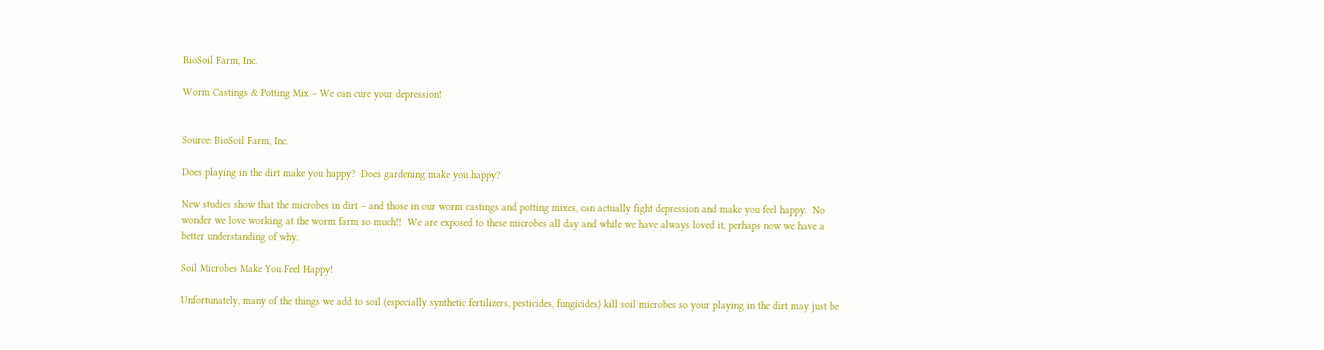BioSoil Farm, Inc.

Worm Castings & Potting Mix – We can cure your depression!


Source: BioSoil Farm, Inc.

Does playing in the dirt make you happy?  Does gardening make you happy?

New studies show that the microbes in dirt – and those in our worm castings and potting mixes, can actually fight depression and make you feel happy.  No wonder we love working at the worm farm so much!!  We are exposed to these microbes all day and while we have always loved it, perhaps now we have a better understanding of why.

Soil Microbes Make You Feel Happy!

Unfortunately, many of the things we add to soil (especially synthetic fertilizers, pesticides, fungicides) kill soil microbes so your playing in the dirt may just be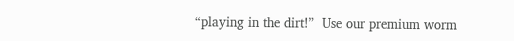“playing in the dirt!”  Use our premium worm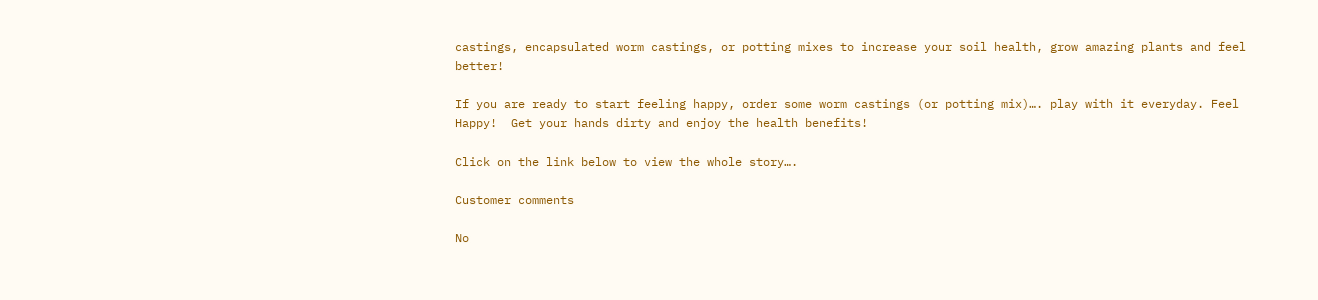castings, encapsulated worm castings, or potting mixes to increase your soil health, grow amazing plants and feel better!

If you are ready to start feeling happy, order some worm castings (or potting mix)…. play with it everyday. Feel Happy!  Get your hands dirty and enjoy the health benefits!

Click on the link below to view the whole story….

Customer comments

No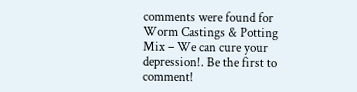comments were found for Worm Castings & Potting Mix – We can cure your depression!. Be the first to comment!